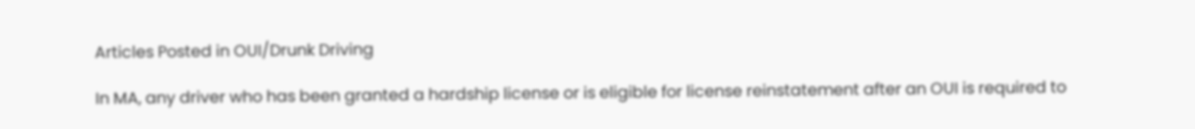Articles Posted in OUI/Drunk Driving

In MA, any driver who has been granted a hardship license or is eligible for license reinstatement after an OUI is required to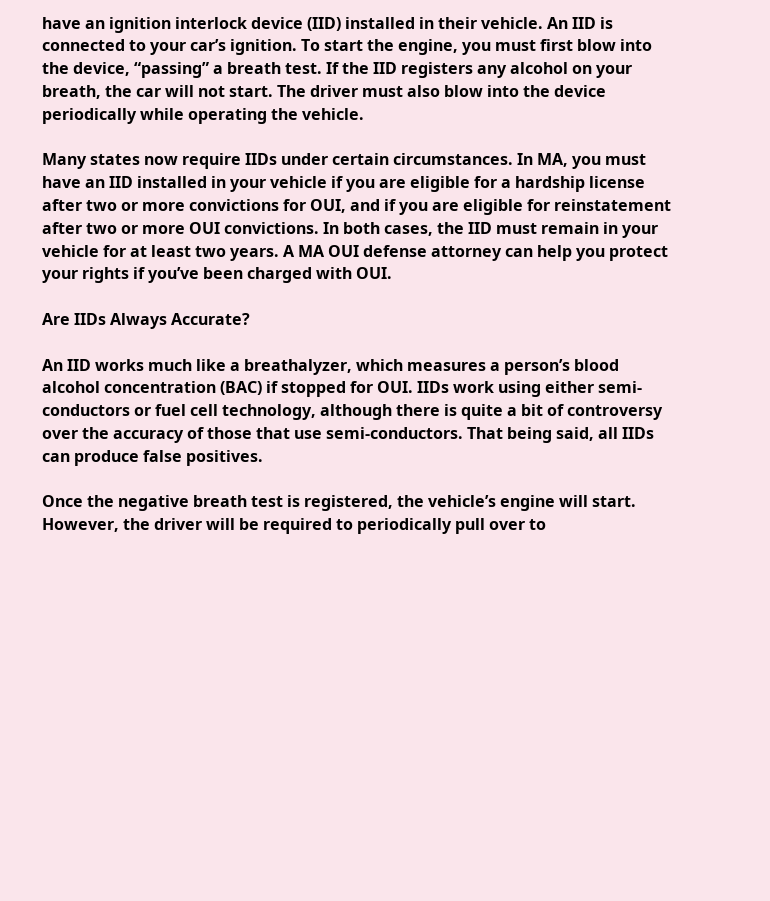have an ignition interlock device (IID) installed in their vehicle. An IID is connected to your car’s ignition. To start the engine, you must first blow into the device, “passing” a breath test. If the IID registers any alcohol on your breath, the car will not start. The driver must also blow into the device periodically while operating the vehicle.

Many states now require IIDs under certain circumstances. In MA, you must have an IID installed in your vehicle if you are eligible for a hardship license after two or more convictions for OUI, and if you are eligible for reinstatement after two or more OUI convictions. In both cases, the IID must remain in your vehicle for at least two years. A MA OUI defense attorney can help you protect your rights if you’ve been charged with OUI.

Are IIDs Always Accurate?

An IID works much like a breathalyzer, which measures a person’s blood alcohol concentration (BAC) if stopped for OUI. IIDs work using either semi-conductors or fuel cell technology, although there is quite a bit of controversy over the accuracy of those that use semi-conductors. That being said, all IIDs can produce false positives.

Once the negative breath test is registered, the vehicle’s engine will start. However, the driver will be required to periodically pull over to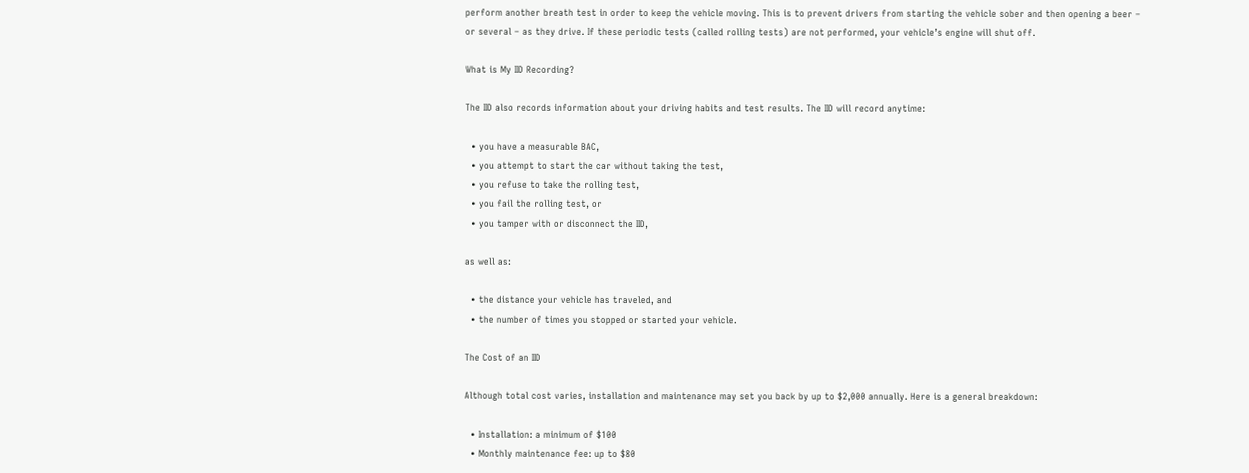perform another breath test in order to keep the vehicle moving. This is to prevent drivers from starting the vehicle sober and then opening a beer – or several – as they drive. If these periodic tests (called rolling tests) are not performed, your vehicle’s engine will shut off.

What is My IID Recording?

The IID also records information about your driving habits and test results. The IID will record anytime:

  • you have a measurable BAC,
  • you attempt to start the car without taking the test,
  • you refuse to take the rolling test,
  • you fail the rolling test, or
  • you tamper with or disconnect the IID,

as well as:

  • the distance your vehicle has traveled, and
  • the number of times you stopped or started your vehicle.

The Cost of an IID

Although total cost varies, installation and maintenance may set you back by up to $2,000 annually. Here is a general breakdown:

  • Installation: a minimum of $100
  • Monthly maintenance fee: up to $80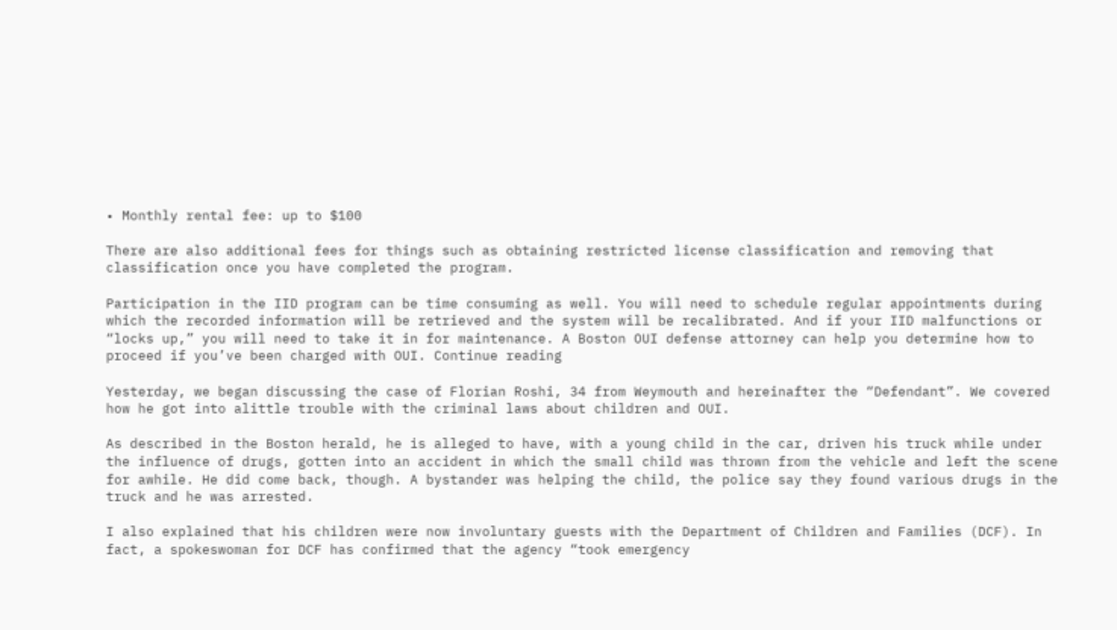• Monthly rental fee: up to $100

There are also additional fees for things such as obtaining restricted license classification and removing that classification once you have completed the program.

Participation in the IID program can be time consuming as well. You will need to schedule regular appointments during which the recorded information will be retrieved and the system will be recalibrated. And if your IID malfunctions or “locks up,” you will need to take it in for maintenance. A Boston OUI defense attorney can help you determine how to proceed if you’ve been charged with OUI. Continue reading

Yesterday, we began discussing the case of Florian Roshi, 34 from Weymouth and hereinafter the “Defendant”. We covered how he got into alittle trouble with the criminal laws about children and OUI.

As described in the Boston herald, he is alleged to have, with a young child in the car, driven his truck while under the influence of drugs, gotten into an accident in which the small child was thrown from the vehicle and left the scene for awhile. He did come back, though. A bystander was helping the child, the police say they found various drugs in the truck and he was arrested.

I also explained that his children were now involuntary guests with the Department of Children and Families (DCF). In fact, a spokeswoman for DCF has confirmed that the agency “took emergency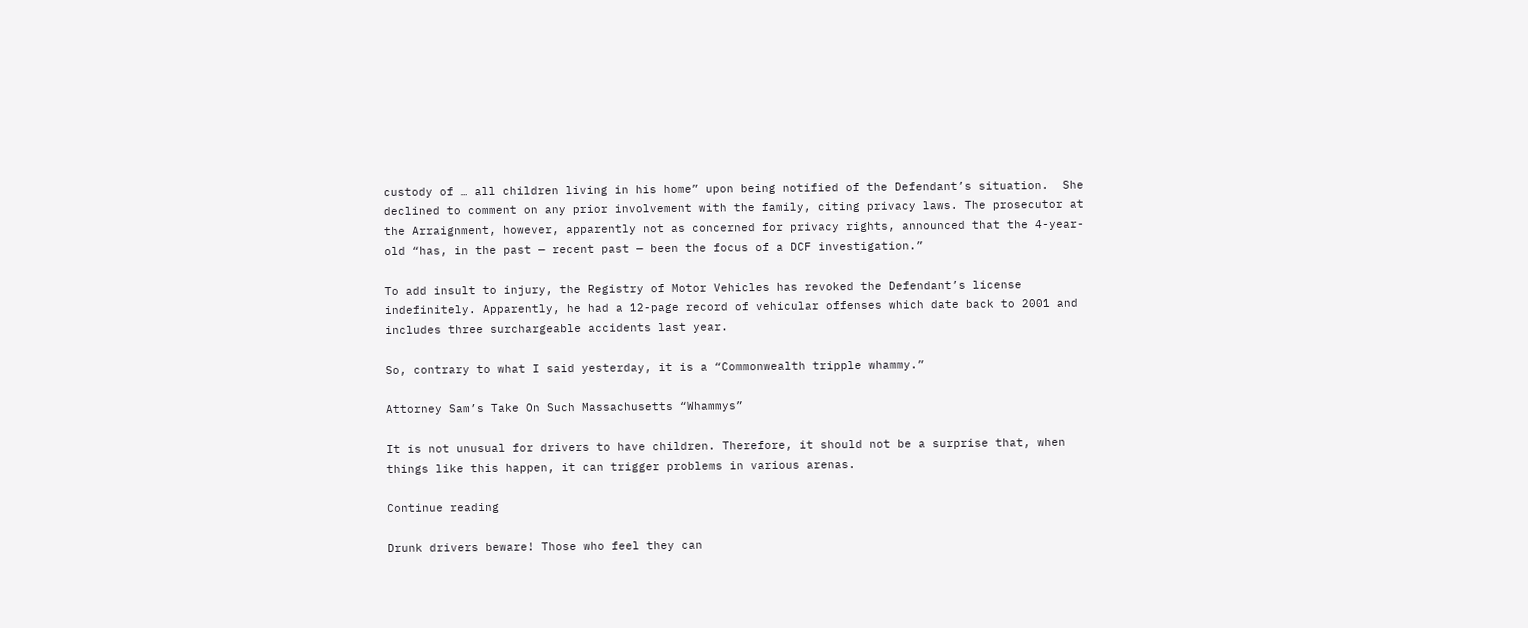custody of … all children living in his home” upon being notified of the Defendant’s situation.  She declined to comment on any prior involvement with the family, citing privacy laws. The prosecutor at the Arraignment, however, apparently not as concerned for privacy rights, announced that the 4-year-old “has, in the past — recent past — been the focus of a DCF investigation.”

To add insult to injury, the Registry of Motor Vehicles has revoked the Defendant’s license indefinitely. Apparently, he had a 12-page record of vehicular offenses which date back to 2001 and includes three surchargeable accidents last year.

So, contrary to what I said yesterday, it is a “Commonwealth tripple whammy.”

Attorney Sam’s Take On Such Massachusetts “Whammys”

It is not unusual for drivers to have children. Therefore, it should not be a surprise that, when things like this happen, it can trigger problems in various arenas.

Continue reading

Drunk drivers beware! Those who feel they can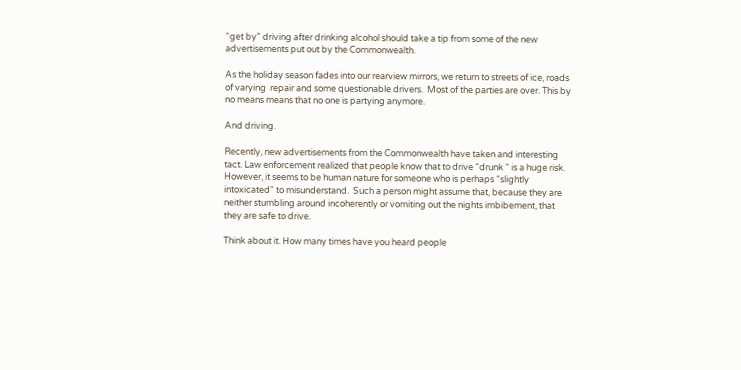“get by” driving after drinking alcohol should take a tip from some of the new advertisements put out by the Commonwealth.

As the holiday season fades into our rearview mirrors, we return to streets of ice, roads of varying  repair and some questionable drivers.  Most of the parties are over. This by no means means that no one is partying anymore.

And driving.

Recently, new advertisements from the Commonwealth have taken and interesting tact. Law enforcement realized that people know that to drive “drunk “ is a huge risk.  However, it seems to be human nature for someone who is perhaps “slightly intoxicated“ to misunderstand.  Such a person might assume that, because they are neither stumbling around incoherently or vomiting out the nights imbibement, that they are safe to drive.

Think about it. How many times have you heard people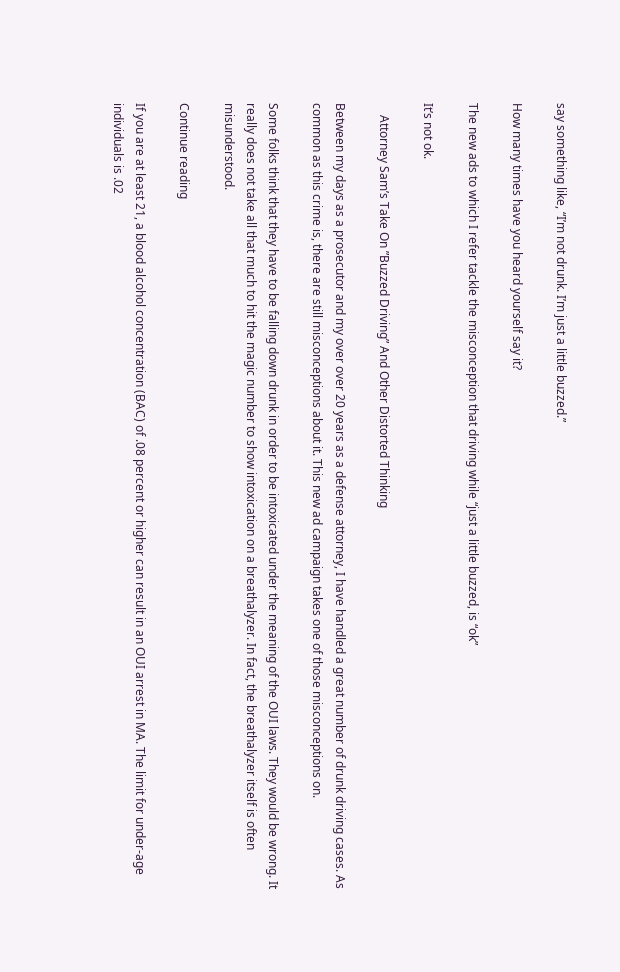say something like, “I’m not drunk. I’m just a little buzzed.”

How many times have you heard yourself say it?

The new ads to which I refer tackle the misconception that driving while “just a little buzzed, is “ok”

It’s not ok.

    Attorney Sam’s Take On ”Buzzed Driving” And Other Distorted Thinking

Between my days as a prosecutor and my over over 20 years as a defense attorney, I have handled a great number of drunk driving cases. As common as this crime is, there are still misconceptions about it. This new ad campaign takes one of those misconceptions on.

Some folks think that they have to be falling down drunk in order to be intoxicated under the meaning of the OUI laws. They would be wrong. It really does not take all that much to hit the magic number to show intoxication on a breathalyzer. In fact, the breathalyzer itself is often misunderstood.

Continue reading

If you are at least 21, a blood alcohol concentration (BAC) of .08 percent or higher can result in an OUI arrest in MA. The limit for under-age individuals is .02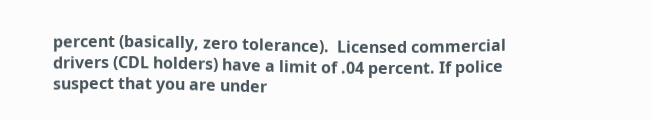percent (basically, zero tolerance).  Licensed commercial drivers (CDL holders) have a limit of .04 percent. If police suspect that you are under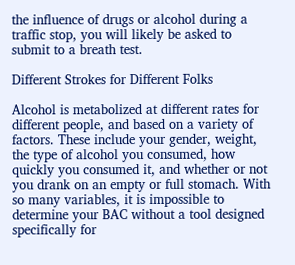the influence of drugs or alcohol during a traffic stop, you will likely be asked to submit to a breath test.

Different Strokes for Different Folks

Alcohol is metabolized at different rates for different people, and based on a variety of factors. These include your gender, weight, the type of alcohol you consumed, how quickly you consumed it, and whether or not you drank on an empty or full stomach. With so many variables, it is impossible to determine your BAC without a tool designed specifically for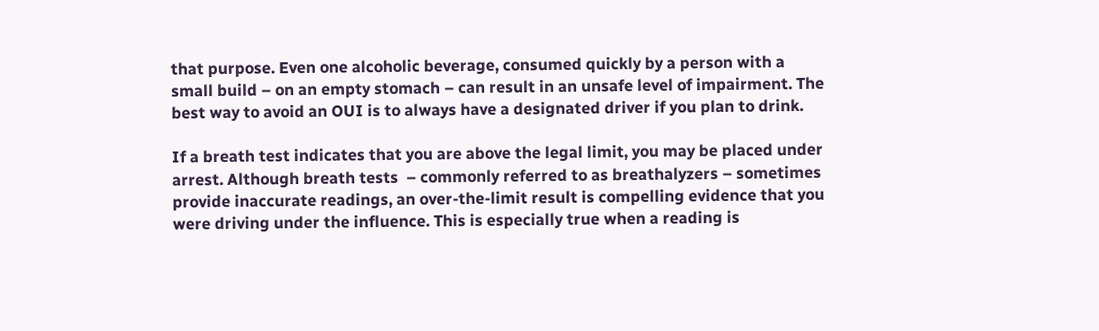that purpose. Even one alcoholic beverage, consumed quickly by a person with a small build – on an empty stomach – can result in an unsafe level of impairment. The best way to avoid an OUI is to always have a designated driver if you plan to drink.

If a breath test indicates that you are above the legal limit, you may be placed under arrest. Although breath tests  – commonly referred to as breathalyzers – sometimes provide inaccurate readings, an over-the-limit result is compelling evidence that you were driving under the influence. This is especially true when a reading is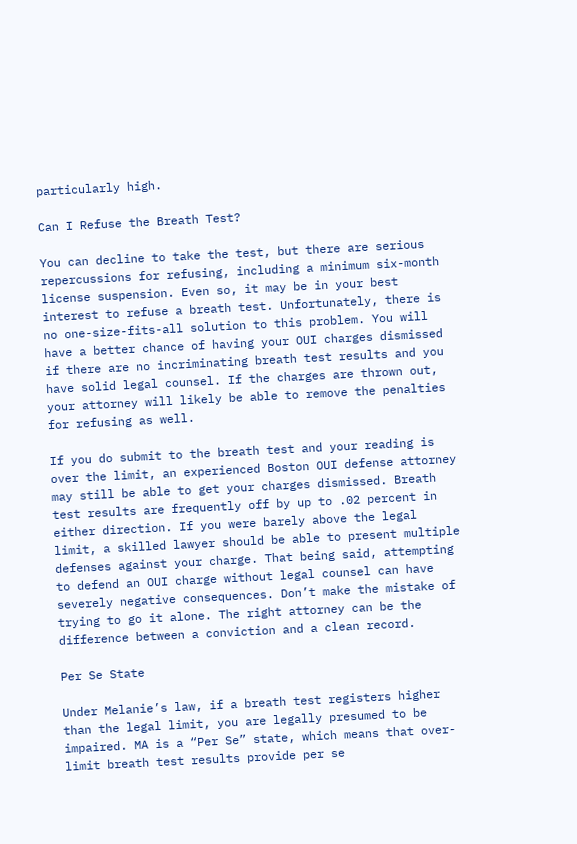particularly high.

Can I Refuse the Breath Test?

You can decline to take the test, but there are serious repercussions for refusing, including a minimum six-month license suspension. Even so, it may be in your best interest to refuse a breath test. Unfortunately, there is no one-size-fits-all solution to this problem. You will have a better chance of having your OUI charges dismissed if there are no incriminating breath test results and you have solid legal counsel. If the charges are thrown out, your attorney will likely be able to remove the penalties for refusing as well.

If you do submit to the breath test and your reading is over the limit, an experienced Boston OUI defense attorney may still be able to get your charges dismissed. Breath test results are frequently off by up to .02 percent in either direction. If you were barely above the legal limit, a skilled lawyer should be able to present multiple defenses against your charge. That being said, attempting to defend an OUI charge without legal counsel can have severely negative consequences. Don’t make the mistake of trying to go it alone. The right attorney can be the difference between a conviction and a clean record.

Per Se State

Under Melanie’s law, if a breath test registers higher than the legal limit, you are legally presumed to be impaired. MA is a “Per Se” state, which means that over-limit breath test results provide per se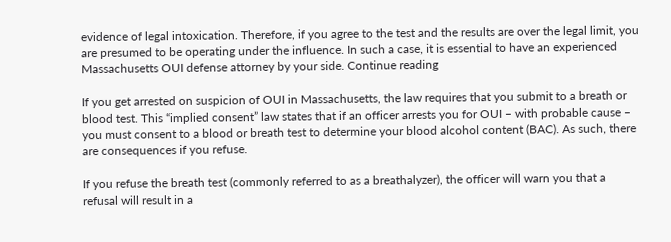evidence of legal intoxication. Therefore, if you agree to the test and the results are over the legal limit, you are presumed to be operating under the influence. In such a case, it is essential to have an experienced Massachusetts OUI defense attorney by your side. Continue reading

If you get arrested on suspicion of OUI in Massachusetts, the law requires that you submit to a breath or blood test. This “implied consent” law states that if an officer arrests you for OUI – with probable cause – you must consent to a blood or breath test to determine your blood alcohol content (BAC). As such, there are consequences if you refuse.

If you refuse the breath test (commonly referred to as a breathalyzer), the officer will warn you that a refusal will result in a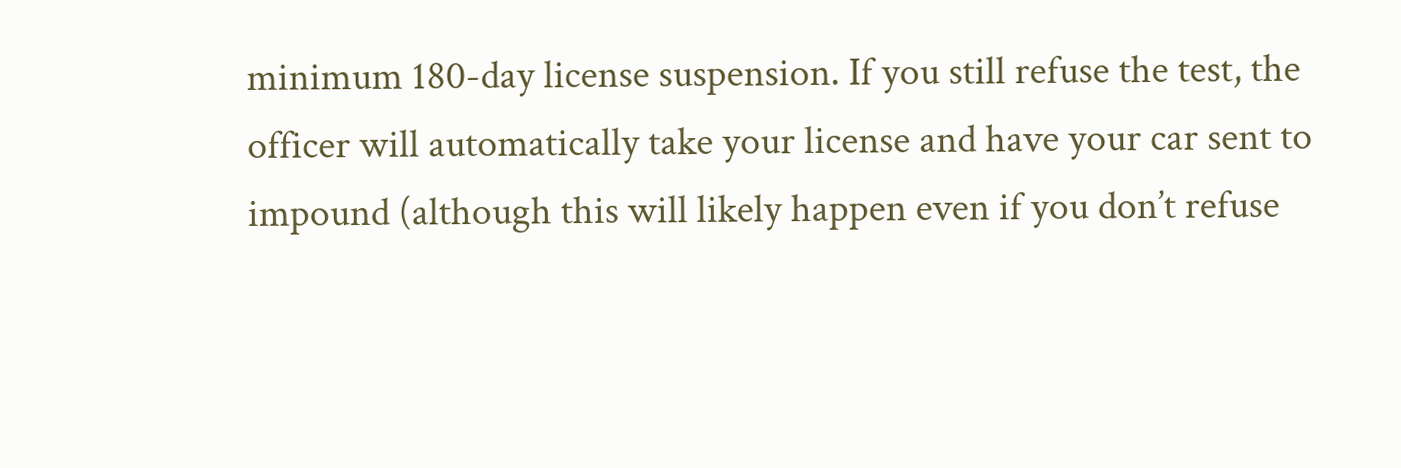minimum 180-day license suspension. If you still refuse the test, the officer will automatically take your license and have your car sent to impound (although this will likely happen even if you don’t refuse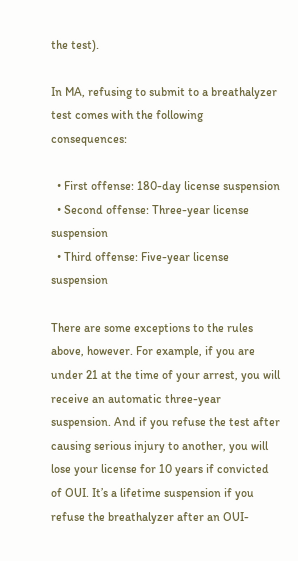the test).

In MA, refusing to submit to a breathalyzer test comes with the following consequences:

  • First offense: 180-day license suspension
  • Second offense: Three-year license suspension
  • Third offense: Five-year license suspension

There are some exceptions to the rules above, however. For example, if you are under 21 at the time of your arrest, you will receive an automatic three-year suspension. And if you refuse the test after causing serious injury to another, you will lose your license for 10 years if convicted of OUI. It’s a lifetime suspension if you refuse the breathalyzer after an OUI-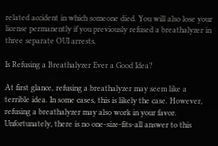related accident in which someone died. You will also lose your license permanently if you previously refused a breathalyzer in three separate OUI arrests.

Is Refusing a Breathalyzer Ever a Good Idea?

At first glance, refusing a breathalyzer may seem like a terrible idea. In some cases, this is likely the case. However, refusing a breathalyzer may also work in your favor. Unfortunately, there is no one-size-fits-all answer to this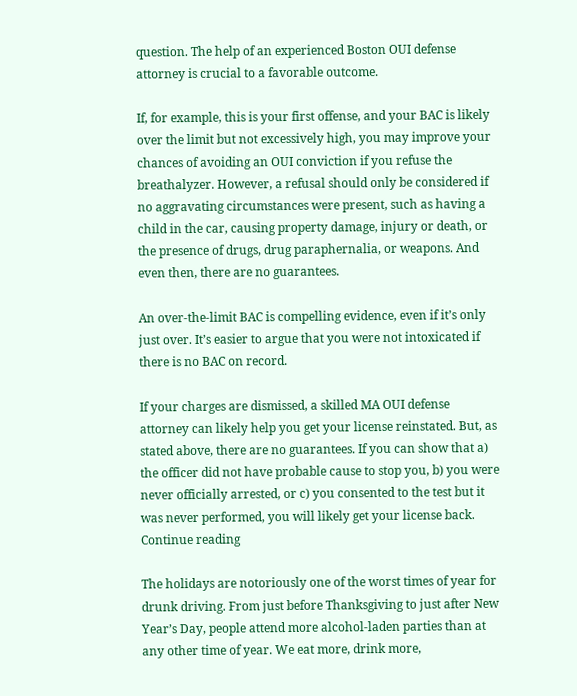question. The help of an experienced Boston OUI defense attorney is crucial to a favorable outcome.

If, for example, this is your first offense, and your BAC is likely over the limit but not excessively high, you may improve your chances of avoiding an OUI conviction if you refuse the breathalyzer. However, a refusal should only be considered if no aggravating circumstances were present, such as having a child in the car, causing property damage, injury or death, or the presence of drugs, drug paraphernalia, or weapons. And even then, there are no guarantees.

An over-the-limit BAC is compelling evidence, even if it’s only just over. It’s easier to argue that you were not intoxicated if there is no BAC on record.

If your charges are dismissed, a skilled MA OUI defense attorney can likely help you get your license reinstated. But, as stated above, there are no guarantees. If you can show that a) the officer did not have probable cause to stop you, b) you were never officially arrested, or c) you consented to the test but it was never performed, you will likely get your license back. Continue reading

The holidays are notoriously one of the worst times of year for drunk driving. From just before Thanksgiving to just after New Year’s Day, people attend more alcohol-laden parties than at any other time of year. We eat more, drink more,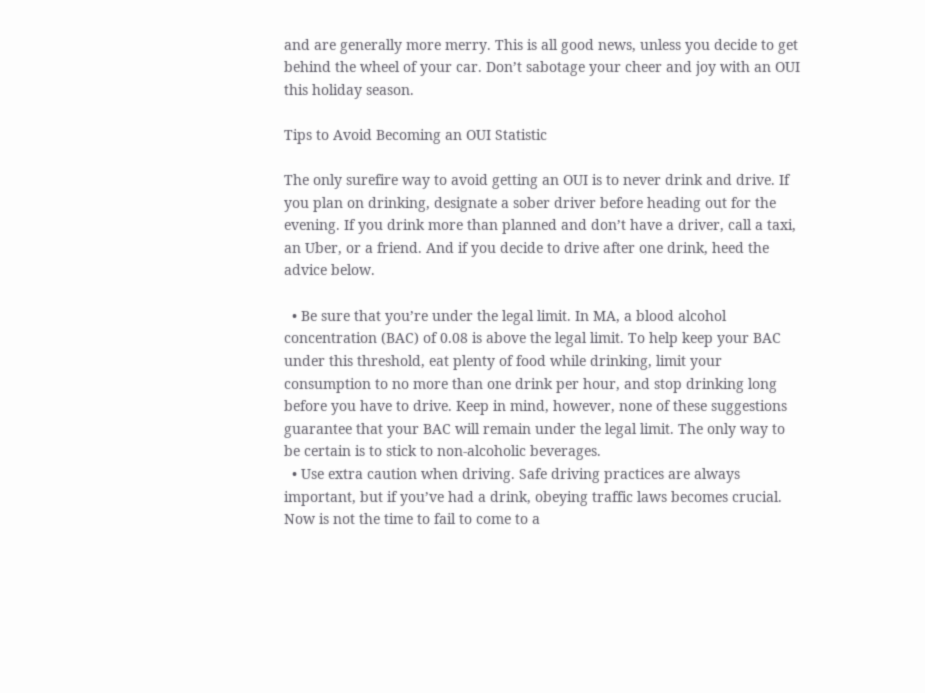and are generally more merry. This is all good news, unless you decide to get behind the wheel of your car. Don’t sabotage your cheer and joy with an OUI this holiday season.

Tips to Avoid Becoming an OUI Statistic

The only surefire way to avoid getting an OUI is to never drink and drive. If you plan on drinking, designate a sober driver before heading out for the evening. If you drink more than planned and don’t have a driver, call a taxi, an Uber, or a friend. And if you decide to drive after one drink, heed the advice below.

  • Be sure that you’re under the legal limit. In MA, a blood alcohol concentration (BAC) of 0.08 is above the legal limit. To help keep your BAC under this threshold, eat plenty of food while drinking, limit your consumption to no more than one drink per hour, and stop drinking long before you have to drive. Keep in mind, however, none of these suggestions guarantee that your BAC will remain under the legal limit. The only way to be certain is to stick to non-alcoholic beverages.
  • Use extra caution when driving. Safe driving practices are always important, but if you’ve had a drink, obeying traffic laws becomes crucial. Now is not the time to fail to come to a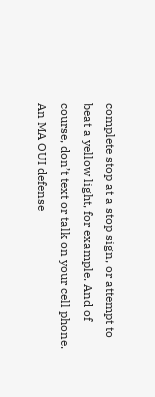complete stop at a stop sign, or attempt to beat a yellow light, for example. And of course, don’t text or talk on your cell phone. An MA OUI defense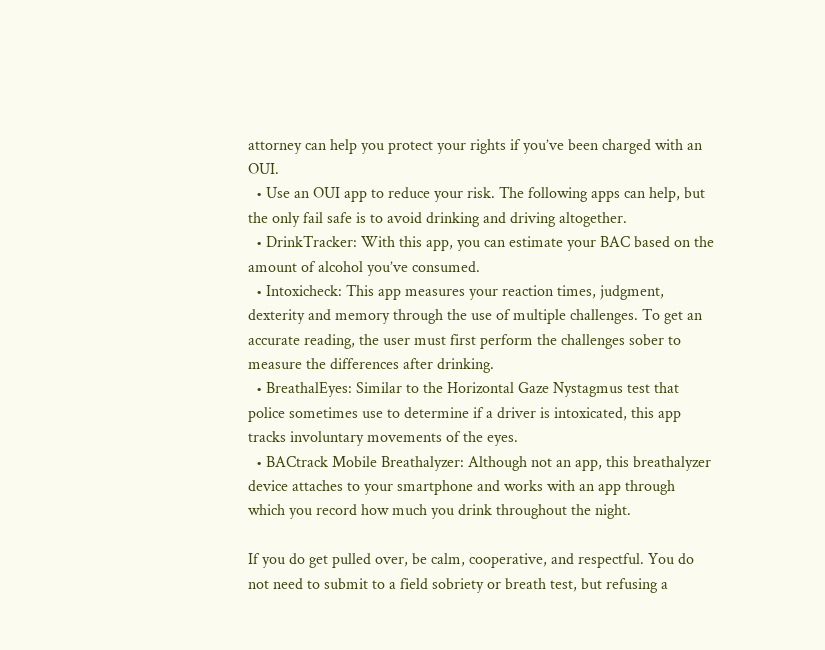attorney can help you protect your rights if you’ve been charged with an OUI.
  • Use an OUI app to reduce your risk. The following apps can help, but the only fail safe is to avoid drinking and driving altogether.
  • DrinkTracker: With this app, you can estimate your BAC based on the amount of alcohol you’ve consumed.
  • Intoxicheck: This app measures your reaction times, judgment, dexterity and memory through the use of multiple challenges. To get an accurate reading, the user must first perform the challenges sober to measure the differences after drinking.
  • BreathalEyes: Similar to the Horizontal Gaze Nystagmus test that police sometimes use to determine if a driver is intoxicated, this app tracks involuntary movements of the eyes.
  • BACtrack Mobile Breathalyzer: Although not an app, this breathalyzer device attaches to your smartphone and works with an app through which you record how much you drink throughout the night.

If you do get pulled over, be calm, cooperative, and respectful. You do not need to submit to a field sobriety or breath test, but refusing a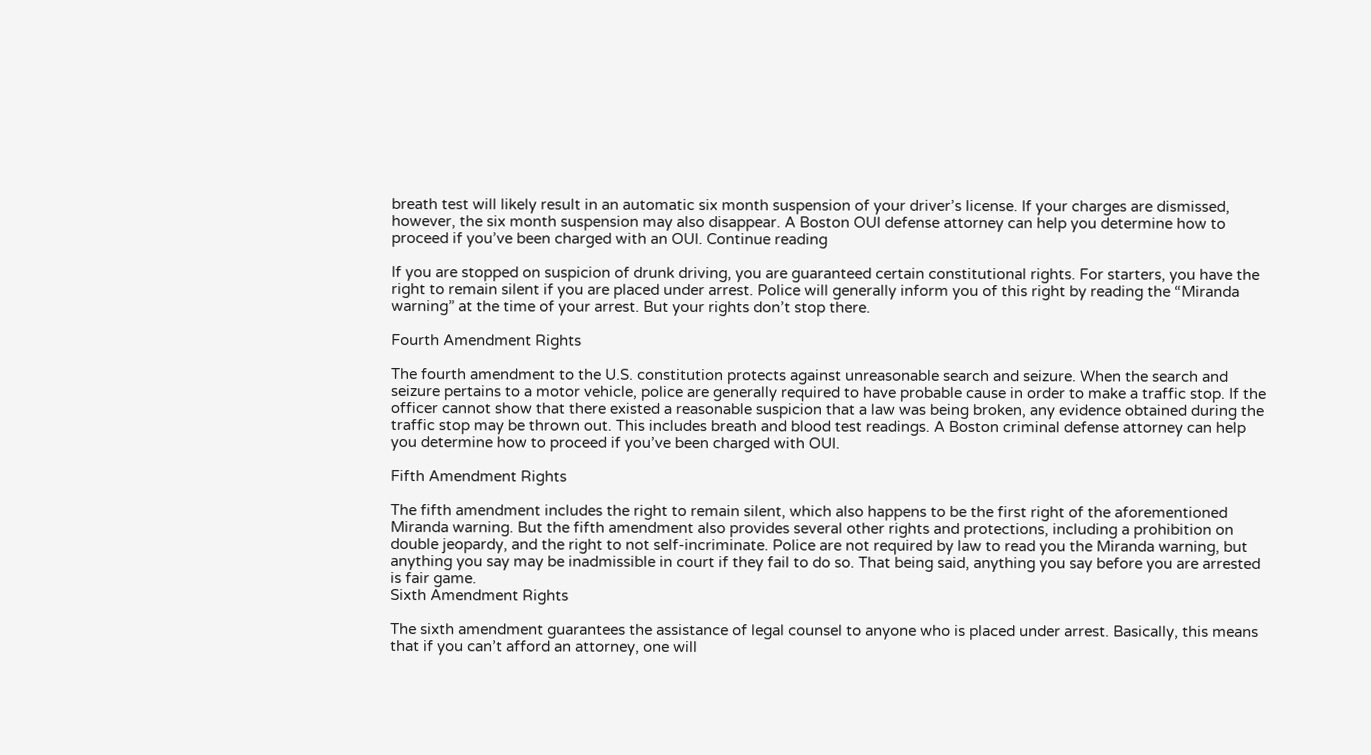breath test will likely result in an automatic six month suspension of your driver’s license. If your charges are dismissed, however, the six month suspension may also disappear. A Boston OUI defense attorney can help you determine how to proceed if you’ve been charged with an OUI. Continue reading

If you are stopped on suspicion of drunk driving, you are guaranteed certain constitutional rights. For starters, you have the right to remain silent if you are placed under arrest. Police will generally inform you of this right by reading the “Miranda warning” at the time of your arrest. But your rights don’t stop there.

Fourth Amendment Rights

The fourth amendment to the U.S. constitution protects against unreasonable search and seizure. When the search and seizure pertains to a motor vehicle, police are generally required to have probable cause in order to make a traffic stop. If the officer cannot show that there existed a reasonable suspicion that a law was being broken, any evidence obtained during the traffic stop may be thrown out. This includes breath and blood test readings. A Boston criminal defense attorney can help you determine how to proceed if you’ve been charged with OUI.

Fifth Amendment Rights

The fifth amendment includes the right to remain silent, which also happens to be the first right of the aforementioned Miranda warning. But the fifth amendment also provides several other rights and protections, including a prohibition on double jeopardy, and the right to not self-incriminate. Police are not required by law to read you the Miranda warning, but anything you say may be inadmissible in court if they fail to do so. That being said, anything you say before you are arrested is fair game.
Sixth Amendment Rights

The sixth amendment guarantees the assistance of legal counsel to anyone who is placed under arrest. Basically, this means that if you can’t afford an attorney, one will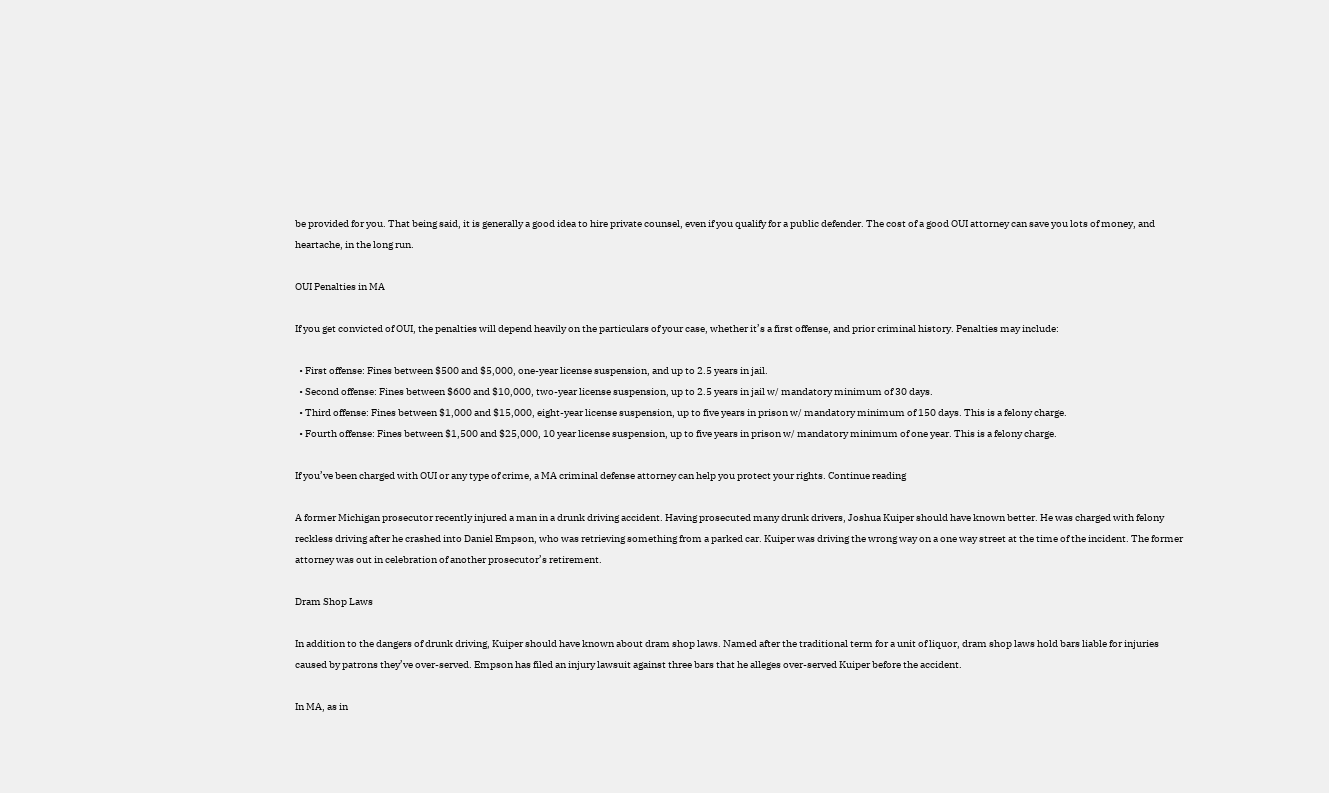be provided for you. That being said, it is generally a good idea to hire private counsel, even if you qualify for a public defender. The cost of a good OUI attorney can save you lots of money, and heartache, in the long run.

OUI Penalties in MA

If you get convicted of OUI, the penalties will depend heavily on the particulars of your case, whether it’s a first offense, and prior criminal history. Penalties may include:

  • First offense: Fines between $500 and $5,000, one-year license suspension, and up to 2.5 years in jail.
  • Second offense: Fines between $600 and $10,000, two-year license suspension, up to 2.5 years in jail w/ mandatory minimum of 30 days.
  • Third offense: Fines between $1,000 and $15,000, eight-year license suspension, up to five years in prison w/ mandatory minimum of 150 days. This is a felony charge.
  • Fourth offense: Fines between $1,500 and $25,000, 10 year license suspension, up to five years in prison w/ mandatory minimum of one year. This is a felony charge.

If you’ve been charged with OUI or any type of crime, a MA criminal defense attorney can help you protect your rights. Continue reading

A former Michigan prosecutor recently injured a man in a drunk driving accident. Having prosecuted many drunk drivers, Joshua Kuiper should have known better. He was charged with felony reckless driving after he crashed into Daniel Empson, who was retrieving something from a parked car. Kuiper was driving the wrong way on a one way street at the time of the incident. The former attorney was out in celebration of another prosecutor’s retirement.

Dram Shop Laws

In addition to the dangers of drunk driving, Kuiper should have known about dram shop laws. Named after the traditional term for a unit of liquor, dram shop laws hold bars liable for injuries caused by patrons they’ve over-served. Empson has filed an injury lawsuit against three bars that he alleges over-served Kuiper before the accident.

In MA, as in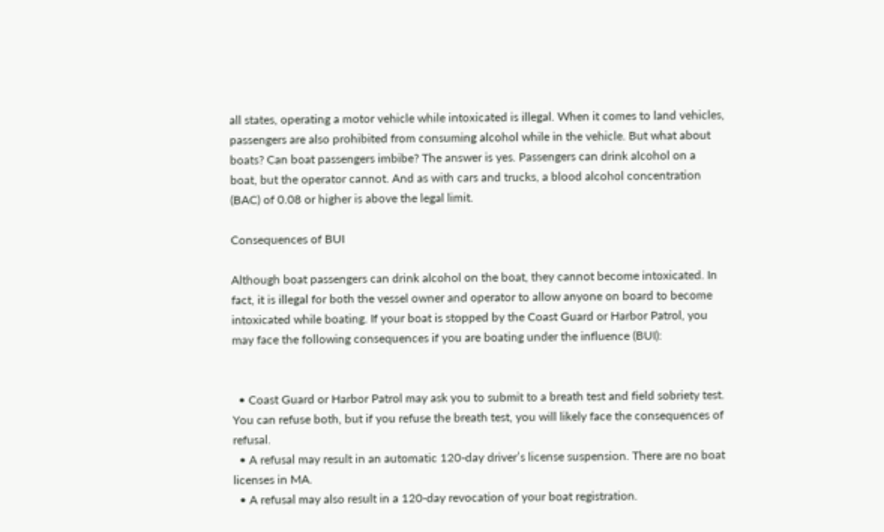all states, operating a motor vehicle while intoxicated is illegal. When it comes to land vehicles, passengers are also prohibited from consuming alcohol while in the vehicle. But what about boats? Can boat passengers imbibe? The answer is yes. Passengers can drink alcohol on a boat, but the operator cannot. And as with cars and trucks, a blood alcohol concentration (BAC) of 0.08 or higher is above the legal limit.

Consequences of BUI

Although boat passengers can drink alcohol on the boat, they cannot become intoxicated. In fact, it is illegal for both the vessel owner and operator to allow anyone on board to become intoxicated while boating. If your boat is stopped by the Coast Guard or Harbor Patrol, you may face the following consequences if you are boating under the influence (BUI):


  • Coast Guard or Harbor Patrol may ask you to submit to a breath test and field sobriety test. You can refuse both, but if you refuse the breath test, you will likely face the consequences of refusal.
  • A refusal may result in an automatic 120-day driver’s license suspension. There are no boat licenses in MA.
  • A refusal may also result in a 120-day revocation of your boat registration.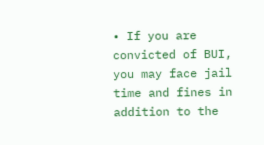• If you are convicted of BUI, you may face jail time and fines in addition to the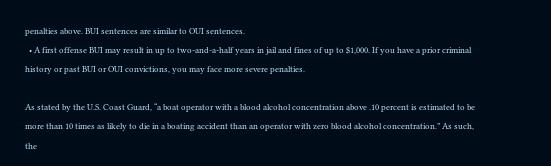penalties above. BUI sentences are similar to OUI sentences.
  • A first offense BUI may result in up to two-and-a-half years in jail and fines of up to $1,000. If you have a prior criminal history or past BUI or OUI convictions, you may face more severe penalties.

As stated by the U.S. Coast Guard, “a boat operator with a blood alcohol concentration above .10 percent is estimated to be more than 10 times as likely to die in a boating accident than an operator with zero blood alcohol concentration.” As such, the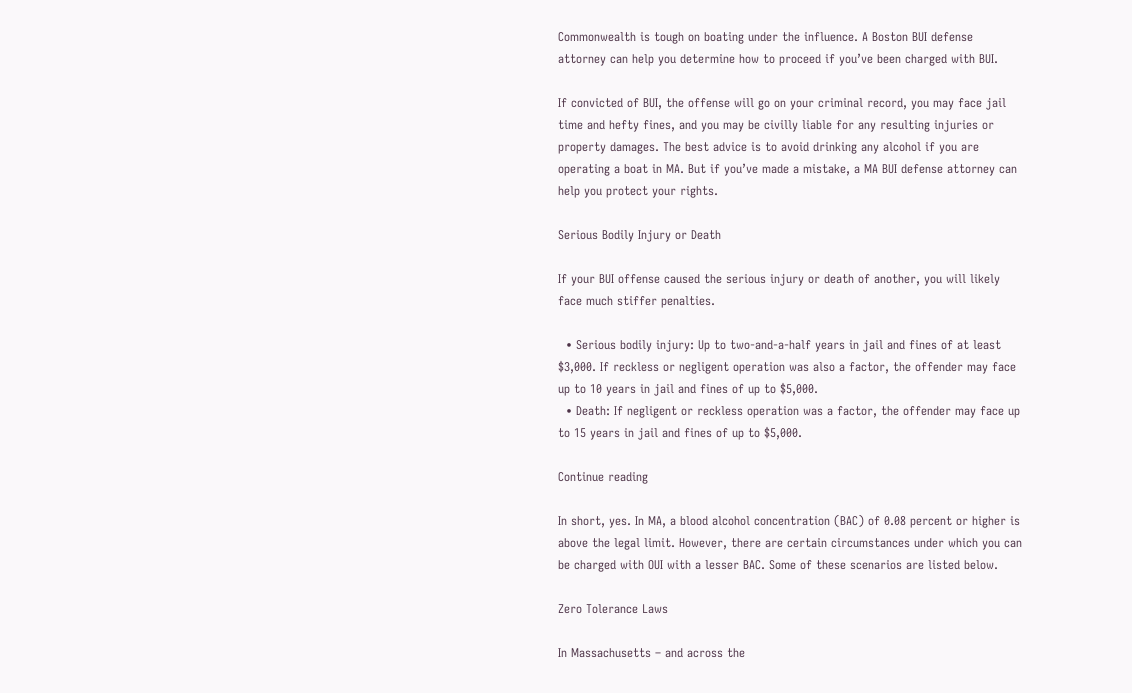Commonwealth is tough on boating under the influence. A Boston BUI defense attorney can help you determine how to proceed if you’ve been charged with BUI.

If convicted of BUI, the offense will go on your criminal record, you may face jail time and hefty fines, and you may be civilly liable for any resulting injuries or property damages. The best advice is to avoid drinking any alcohol if you are operating a boat in MA. But if you’ve made a mistake, a MA BUI defense attorney can help you protect your rights.

Serious Bodily Injury or Death

If your BUI offense caused the serious injury or death of another, you will likely face much stiffer penalties.

  • Serious bodily injury: Up to two-and-a-half years in jail and fines of at least $3,000. If reckless or negligent operation was also a factor, the offender may face up to 10 years in jail and fines of up to $5,000.
  • Death: If negligent or reckless operation was a factor, the offender may face up to 15 years in jail and fines of up to $5,000.

Continue reading

In short, yes. In MA, a blood alcohol concentration (BAC) of 0.08 percent or higher is above the legal limit. However, there are certain circumstances under which you can be charged with OUI with a lesser BAC. Some of these scenarios are listed below.

Zero Tolerance Laws

In Massachusetts – and across the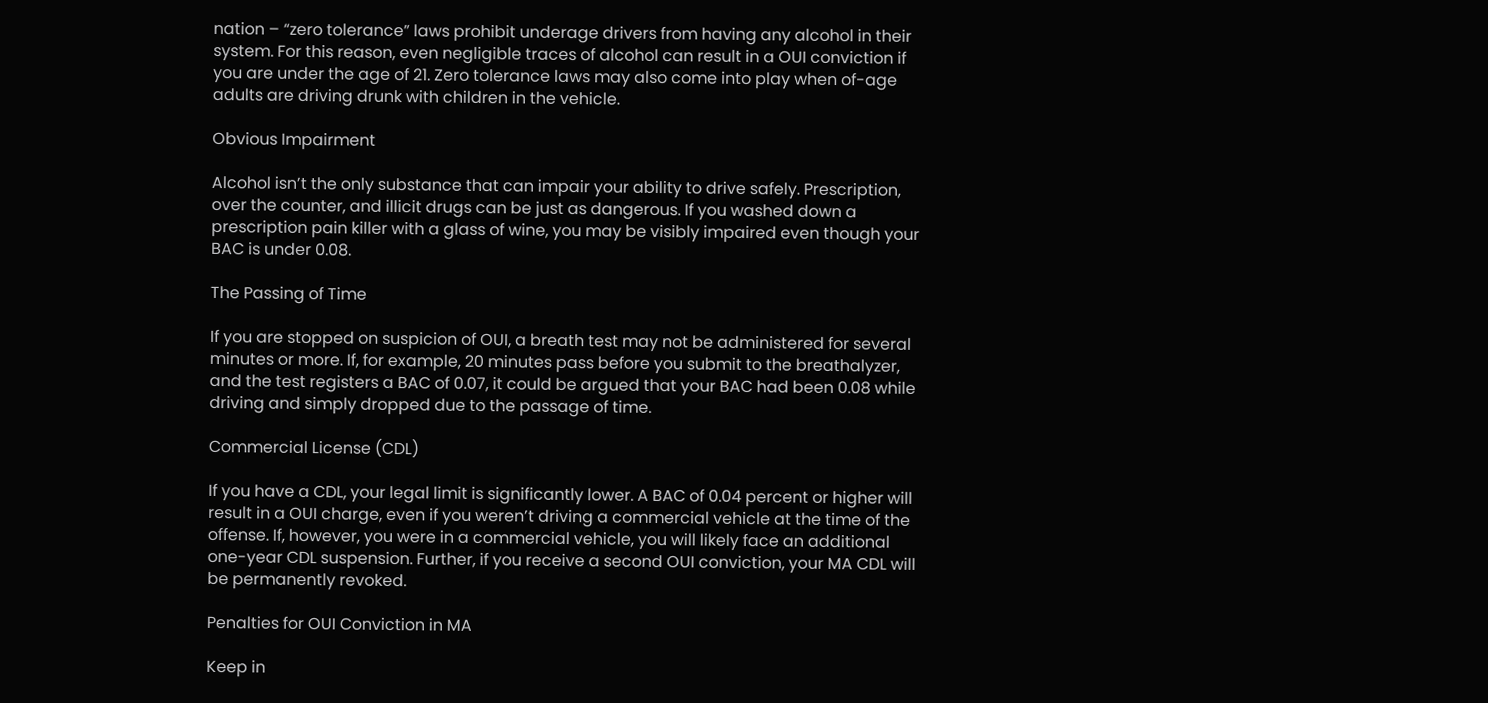nation – “zero tolerance” laws prohibit underage drivers from having any alcohol in their system. For this reason, even negligible traces of alcohol can result in a OUI conviction if you are under the age of 21. Zero tolerance laws may also come into play when of-age adults are driving drunk with children in the vehicle.

Obvious Impairment

Alcohol isn’t the only substance that can impair your ability to drive safely. Prescription, over the counter, and illicit drugs can be just as dangerous. If you washed down a prescription pain killer with a glass of wine, you may be visibly impaired even though your BAC is under 0.08.

The Passing of Time

If you are stopped on suspicion of OUI, a breath test may not be administered for several minutes or more. If, for example, 20 minutes pass before you submit to the breathalyzer, and the test registers a BAC of 0.07, it could be argued that your BAC had been 0.08 while driving and simply dropped due to the passage of time.

Commercial License (CDL)

If you have a CDL, your legal limit is significantly lower. A BAC of 0.04 percent or higher will result in a OUI charge, even if you weren’t driving a commercial vehicle at the time of the offense. If, however, you were in a commercial vehicle, you will likely face an additional one-year CDL suspension. Further, if you receive a second OUI conviction, your MA CDL will be permanently revoked.

Penalties for OUI Conviction in MA

Keep in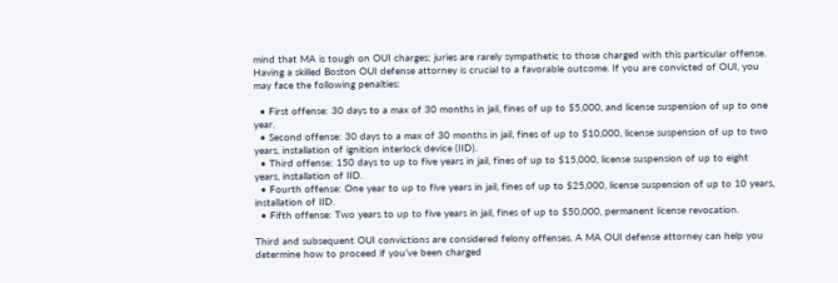mind that MA is tough on OUI charges; juries are rarely sympathetic to those charged with this particular offense. Having a skilled Boston OUI defense attorney is crucial to a favorable outcome. If you are convicted of OUI, you may face the following penalties:

  • First offense: 30 days to a max of 30 months in jail, fines of up to $5,000, and license suspension of up to one year.
  • Second offense: 30 days to a max of 30 months in jail, fines of up to $10,000, license suspension of up to two years, installation of ignition interlock device (IID).
  • Third offense: 150 days to up to five years in jail, fines of up to $15,000, license suspension of up to eight years, installation of IID.
  • Fourth offense: One year to up to five years in jail, fines of up to $25,000, license suspension of up to 10 years, installation of IID.
  • Fifth offense: Two years to up to five years in jail, fines of up to $50,000, permanent license revocation.

Third and subsequent OUI convictions are considered felony offenses. A MA OUI defense attorney can help you determine how to proceed if you’ve been charged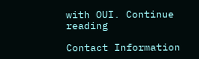with OUI. Continue reading

Contact Information